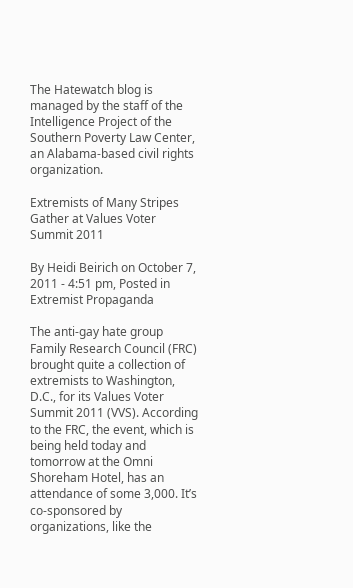The Hatewatch blog is managed by the staff of the Intelligence Project of the Southern Poverty Law Center, an Alabama-based civil rights organization.

Extremists of Many Stripes Gather at Values Voter Summit 2011

By Heidi Beirich on October 7, 2011 - 4:51 pm, Posted in Extremist Propaganda

The anti-gay hate group Family Research Council (FRC) brought quite a collection of extremists to Washington, D.C., for its Values Voter Summit 2011 (VVS). According to the FRC, the event, which is being held today and tomorrow at the Omni Shoreham Hotel, has an attendance of some 3,000. It’s co-sponsored by organizations, like the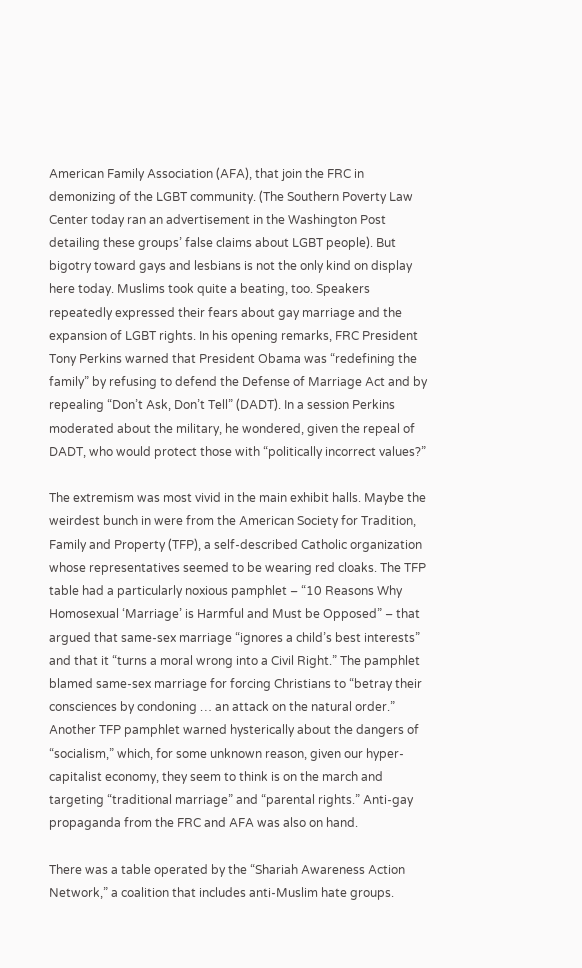American Family Association (AFA), that join the FRC in demonizing of the LGBT community. (The Southern Poverty Law Center today ran an advertisement in the Washington Post detailing these groups’ false claims about LGBT people). But bigotry toward gays and lesbians is not the only kind on display here today. Muslims took quite a beating, too. Speakers repeatedly expressed their fears about gay marriage and the expansion of LGBT rights. In his opening remarks, FRC President Tony Perkins warned that President Obama was “redefining the family” by refusing to defend the Defense of Marriage Act and by repealing “Don’t Ask, Don’t Tell” (DADT). In a session Perkins moderated about the military, he wondered, given the repeal of DADT, who would protect those with “politically incorrect values?”

The extremism was most vivid in the main exhibit halls. Maybe the weirdest bunch in were from the American Society for Tradition, Family and Property (TFP), a self-described Catholic organization whose representatives seemed to be wearing red cloaks. The TFP table had a particularly noxious pamphlet – “10 Reasons Why Homosexual ‘Marriage’ is Harmful and Must be Opposed” – that argued that same-sex marriage “ignores a child’s best interests” and that it “turns a moral wrong into a Civil Right.” The pamphlet blamed same-sex marriage for forcing Christians to “betray their consciences by condoning … an attack on the natural order.” Another TFP pamphlet warned hysterically about the dangers of “socialism,” which, for some unknown reason, given our hyper-capitalist economy, they seem to think is on the march and targeting “traditional marriage” and “parental rights.” Anti-gay propaganda from the FRC and AFA was also on hand.

There was a table operated by the “Shariah Awareness Action Network,” a coalition that includes anti-Muslim hate groups.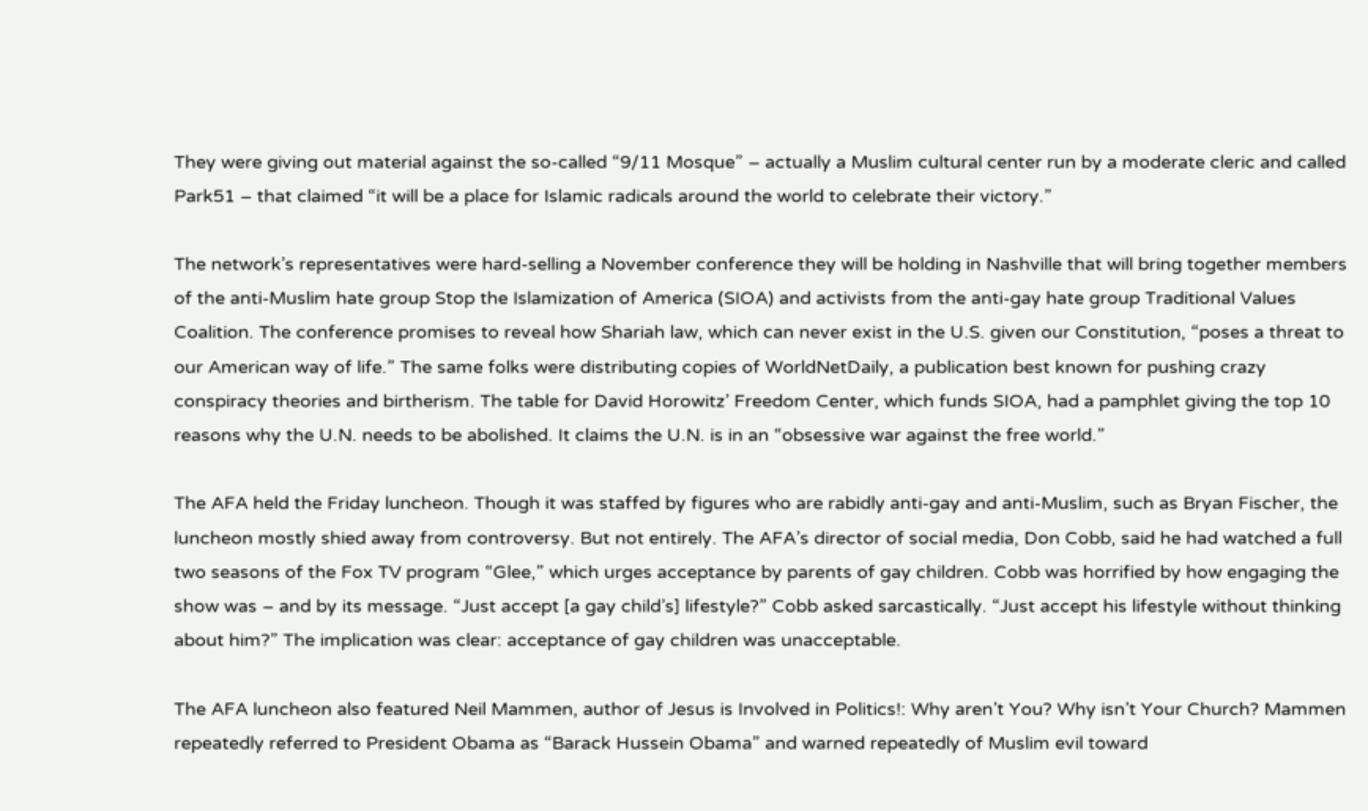They were giving out material against the so-called “9/11 Mosque” – actually a Muslim cultural center run by a moderate cleric and called Park51 – that claimed “it will be a place for Islamic radicals around the world to celebrate their victory.”

The network’s representatives were hard-selling a November conference they will be holding in Nashville that will bring together members of the anti-Muslim hate group Stop the Islamization of America (SIOA) and activists from the anti-gay hate group Traditional Values Coalition. The conference promises to reveal how Shariah law, which can never exist in the U.S. given our Constitution, “poses a threat to our American way of life.” The same folks were distributing copies of WorldNetDaily, a publication best known for pushing crazy conspiracy theories and birtherism. The table for David Horowitz’ Freedom Center, which funds SIOA, had a pamphlet giving the top 10 reasons why the U.N. needs to be abolished. It claims the U.N. is in an “obsessive war against the free world.”

The AFA held the Friday luncheon. Though it was staffed by figures who are rabidly anti-gay and anti-Muslim, such as Bryan Fischer, the luncheon mostly shied away from controversy. But not entirely. The AFA’s director of social media, Don Cobb, said he had watched a full two seasons of the Fox TV program “Glee,” which urges acceptance by parents of gay children. Cobb was horrified by how engaging the show was – and by its message. “Just accept [a gay child’s] lifestyle?” Cobb asked sarcastically. “Just accept his lifestyle without thinking about him?” The implication was clear: acceptance of gay children was unacceptable.

The AFA luncheon also featured Neil Mammen, author of Jesus is Involved in Politics!: Why aren’t You? Why isn’t Your Church? Mammen repeatedly referred to President Obama as “Barack Hussein Obama” and warned repeatedly of Muslim evil toward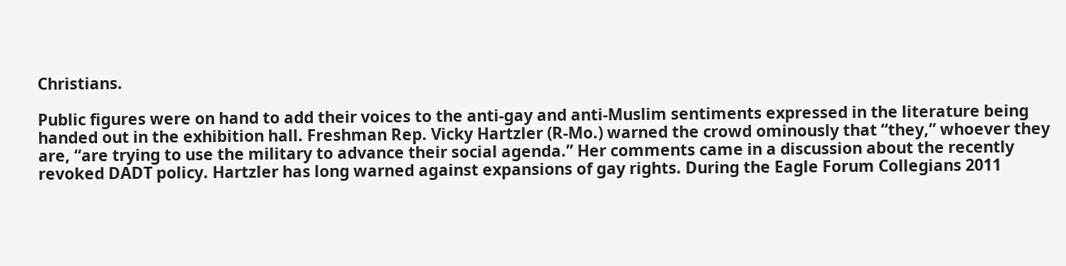Christians.

Public figures were on hand to add their voices to the anti-gay and anti-Muslim sentiments expressed in the literature being handed out in the exhibition hall. Freshman Rep. Vicky Hartzler (R-Mo.) warned the crowd ominously that “they,” whoever they are, “are trying to use the military to advance their social agenda.” Her comments came in a discussion about the recently revoked DADT policy. Hartzler has long warned against expansions of gay rights. During the Eagle Forum Collegians 2011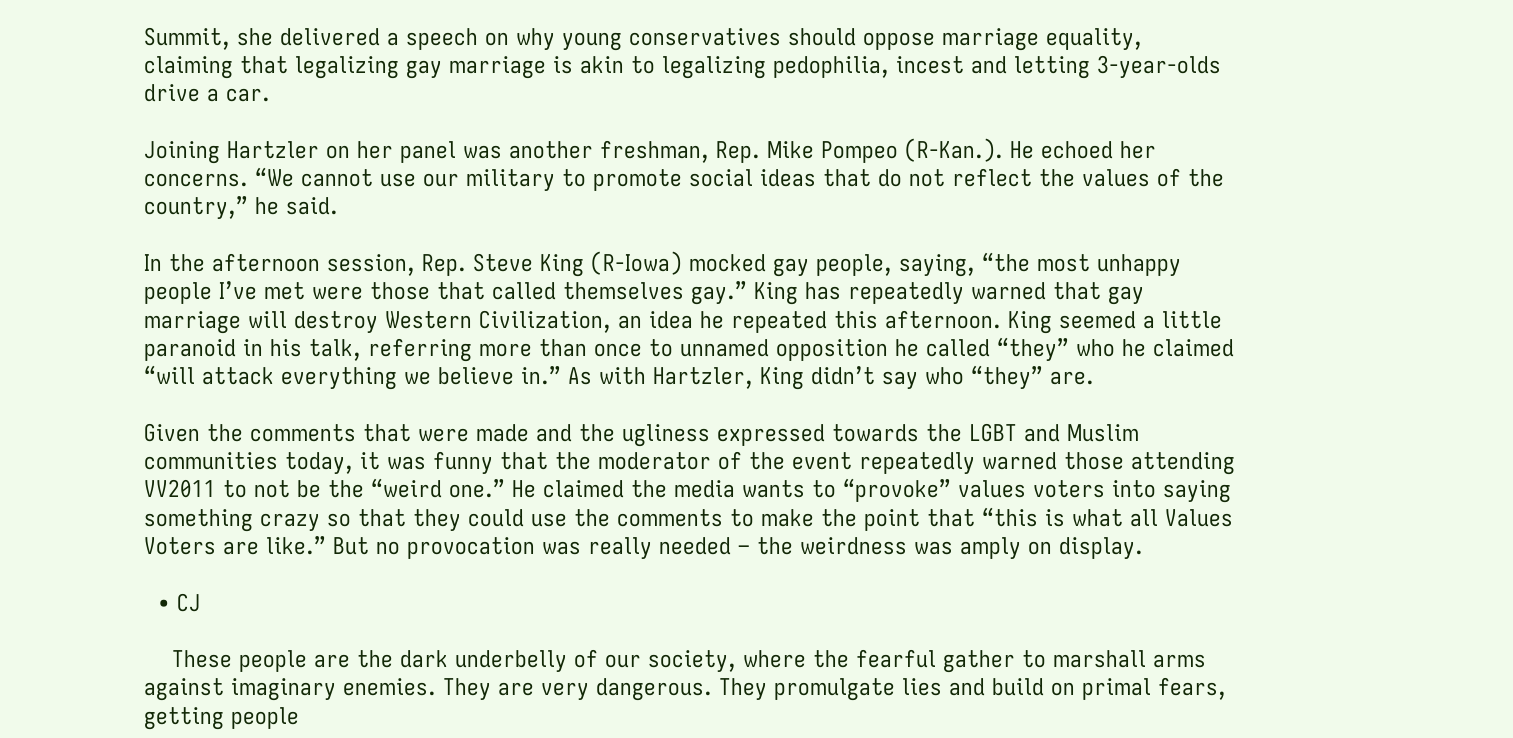Summit, she delivered a speech on why young conservatives should oppose marriage equality, claiming that legalizing gay marriage is akin to legalizing pedophilia, incest and letting 3-year-olds drive a car.

Joining Hartzler on her panel was another freshman, Rep. Mike Pompeo (R-Kan.). He echoed her concerns. “We cannot use our military to promote social ideas that do not reflect the values of the country,” he said.

In the afternoon session, Rep. Steve King (R-Iowa) mocked gay people, saying, “the most unhappy people I’ve met were those that called themselves gay.” King has repeatedly warned that gay marriage will destroy Western Civilization, an idea he repeated this afternoon. King seemed a little paranoid in his talk, referring more than once to unnamed opposition he called “they” who he claimed “will attack everything we believe in.” As with Hartzler, King didn’t say who “they” are.

Given the comments that were made and the ugliness expressed towards the LGBT and Muslim communities today, it was funny that the moderator of the event repeatedly warned those attending VV2011 to not be the “weird one.” He claimed the media wants to “provoke” values voters into saying something crazy so that they could use the comments to make the point that “this is what all Values Voters are like.” But no provocation was really needed – the weirdness was amply on display.

  • CJ

    These people are the dark underbelly of our society, where the fearful gather to marshall arms against imaginary enemies. They are very dangerous. They promulgate lies and build on primal fears, getting people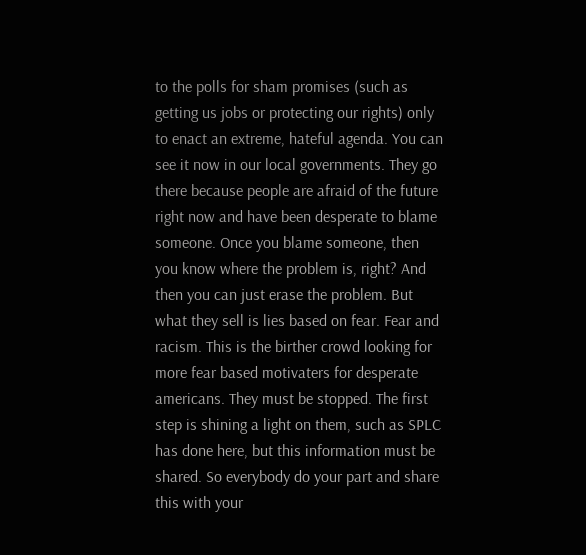to the polls for sham promises (such as getting us jobs or protecting our rights) only to enact an extreme, hateful agenda. You can see it now in our local governments. They go there because people are afraid of the future right now and have been desperate to blame someone. Once you blame someone, then you know where the problem is, right? And then you can just erase the problem. But what they sell is lies based on fear. Fear and racism. This is the birther crowd looking for more fear based motivaters for desperate americans. They must be stopped. The first step is shining a light on them, such as SPLC has done here, but this information must be shared. So everybody do your part and share this with your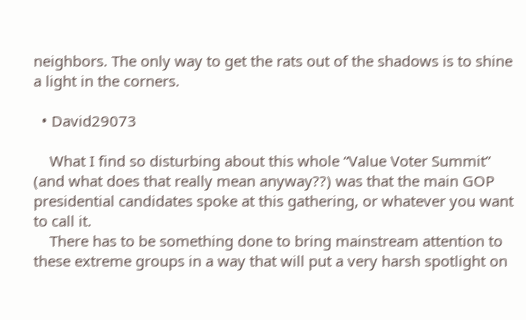neighbors. The only way to get the rats out of the shadows is to shine a light in the corners.

  • David29073

    What I find so disturbing about this whole “Value Voter Summit” (and what does that really mean anyway??) was that the main GOP presidential candidates spoke at this gathering, or whatever you want to call it.
    There has to be something done to bring mainstream attention to these extreme groups in a way that will put a very harsh spotlight on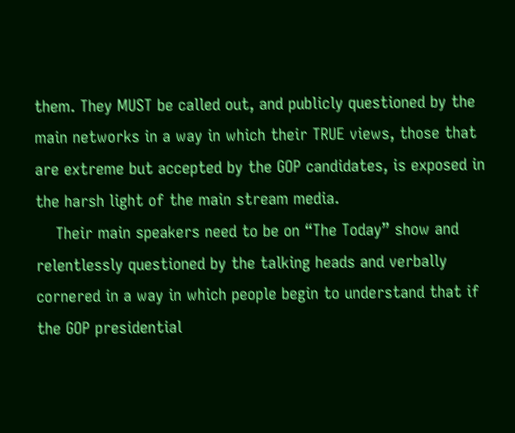them. They MUST be called out, and publicly questioned by the main networks in a way in which their TRUE views, those that are extreme but accepted by the GOP candidates, is exposed in the harsh light of the main stream media.
    Their main speakers need to be on “The Today” show and relentlessly questioned by the talking heads and verbally cornered in a way in which people begin to understand that if the GOP presidential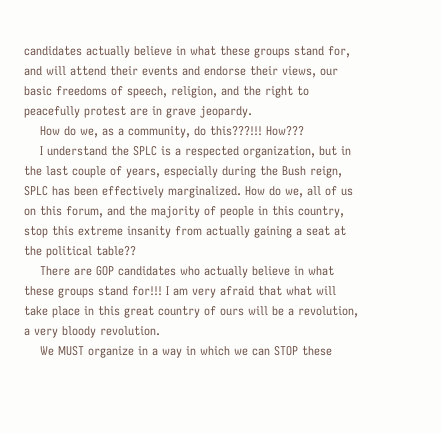candidates actually believe in what these groups stand for, and will attend their events and endorse their views, our basic freedoms of speech, religion, and the right to peacefully protest are in grave jeopardy.
    How do we, as a community, do this???!!! How???
    I understand the SPLC is a respected organization, but in the last couple of years, especially during the Bush reign, SPLC has been effectively marginalized. How do we, all of us on this forum, and the majority of people in this country, stop this extreme insanity from actually gaining a seat at the political table??
    There are GOP candidates who actually believe in what these groups stand for!!! I am very afraid that what will take place in this great country of ours will be a revolution, a very bloody revolution.
    We MUST organize in a way in which we can STOP these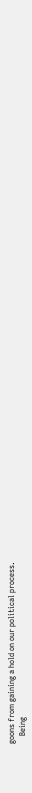goons from gaining a hold on our political process.
    Being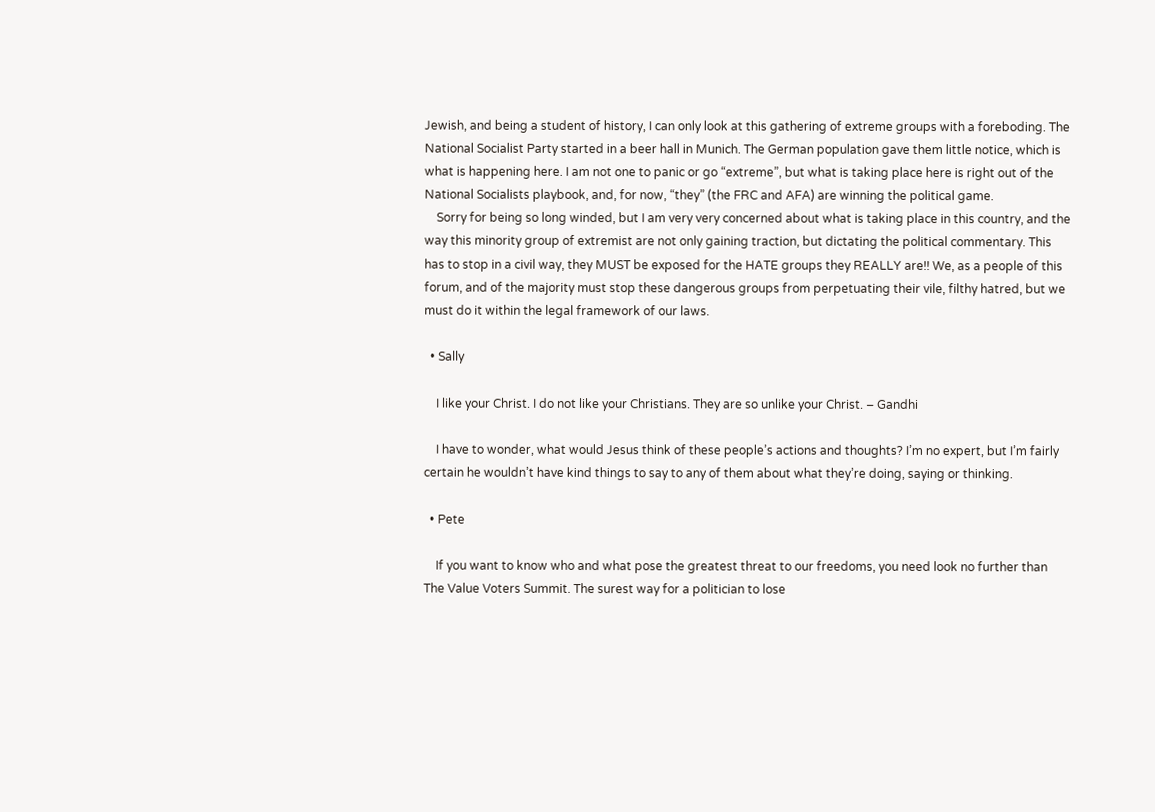Jewish, and being a student of history, I can only look at this gathering of extreme groups with a foreboding. The National Socialist Party started in a beer hall in Munich. The German population gave them little notice, which is what is happening here. I am not one to panic or go “extreme”, but what is taking place here is right out of the National Socialists playbook, and, for now, “they” (the FRC and AFA) are winning the political game.
    Sorry for being so long winded, but I am very very concerned about what is taking place in this country, and the way this minority group of extremist are not only gaining traction, but dictating the political commentary. This has to stop in a civil way, they MUST be exposed for the HATE groups they REALLY are!! We, as a people of this forum, and of the majority must stop these dangerous groups from perpetuating their vile, filthy hatred, but we must do it within the legal framework of our laws.

  • Sally

    I like your Christ. I do not like your Christians. They are so unlike your Christ. – Gandhi

    I have to wonder, what would Jesus think of these people’s actions and thoughts? I’m no expert, but I’m fairly certain he wouldn’t have kind things to say to any of them about what they’re doing, saying or thinking.

  • Pete

    If you want to know who and what pose the greatest threat to our freedoms, you need look no further than The Value Voters Summit. The surest way for a politician to lose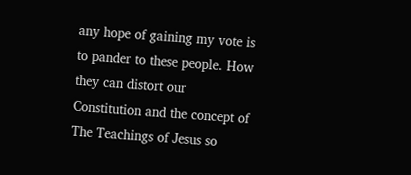any hope of gaining my vote is to pander to these people. How they can distort our Constitution and the concept of The Teachings of Jesus so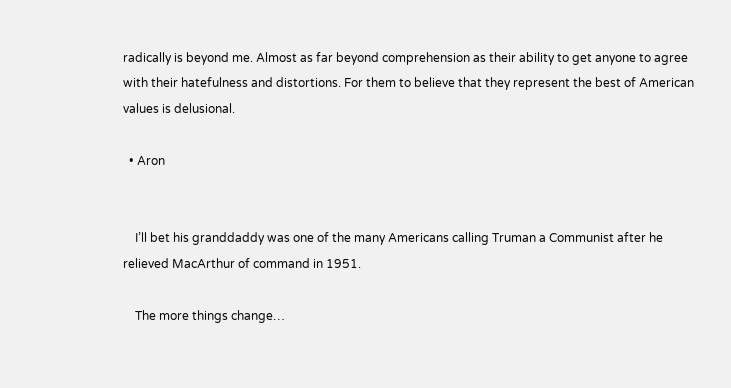radically is beyond me. Almost as far beyond comprehension as their ability to get anyone to agree with their hatefulness and distortions. For them to believe that they represent the best of American values is delusional.

  • Aron


    I’ll bet his granddaddy was one of the many Americans calling Truman a Communist after he relieved MacArthur of command in 1951.

    The more things change…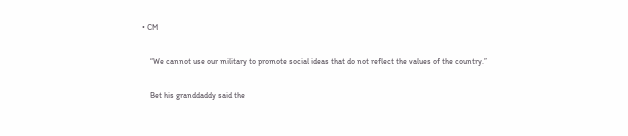• CM

    “We cannot use our military to promote social ideas that do not reflect the values of the country.”

    Bet his granddaddy said the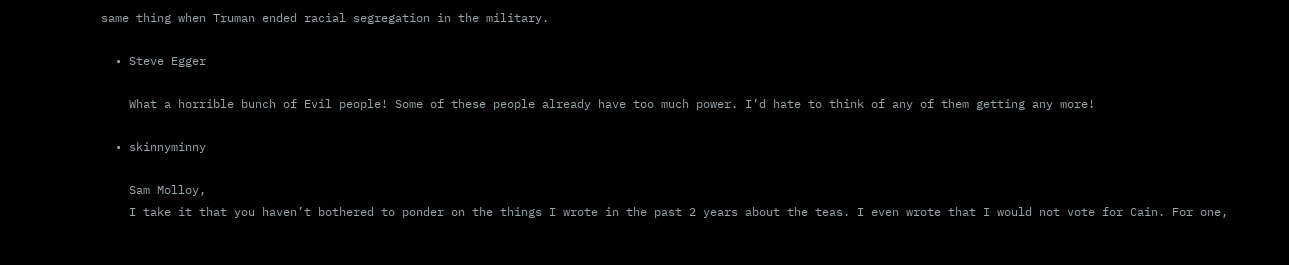same thing when Truman ended racial segregation in the military.

  • Steve Egger

    What a horrible bunch of Evil people! Some of these people already have too much power. I’d hate to think of any of them getting any more!

  • skinnyminny

    Sam Molloy,
    I take it that you haven’t bothered to ponder on the things I wrote in the past 2 years about the teas. I even wrote that I would not vote for Cain. For one,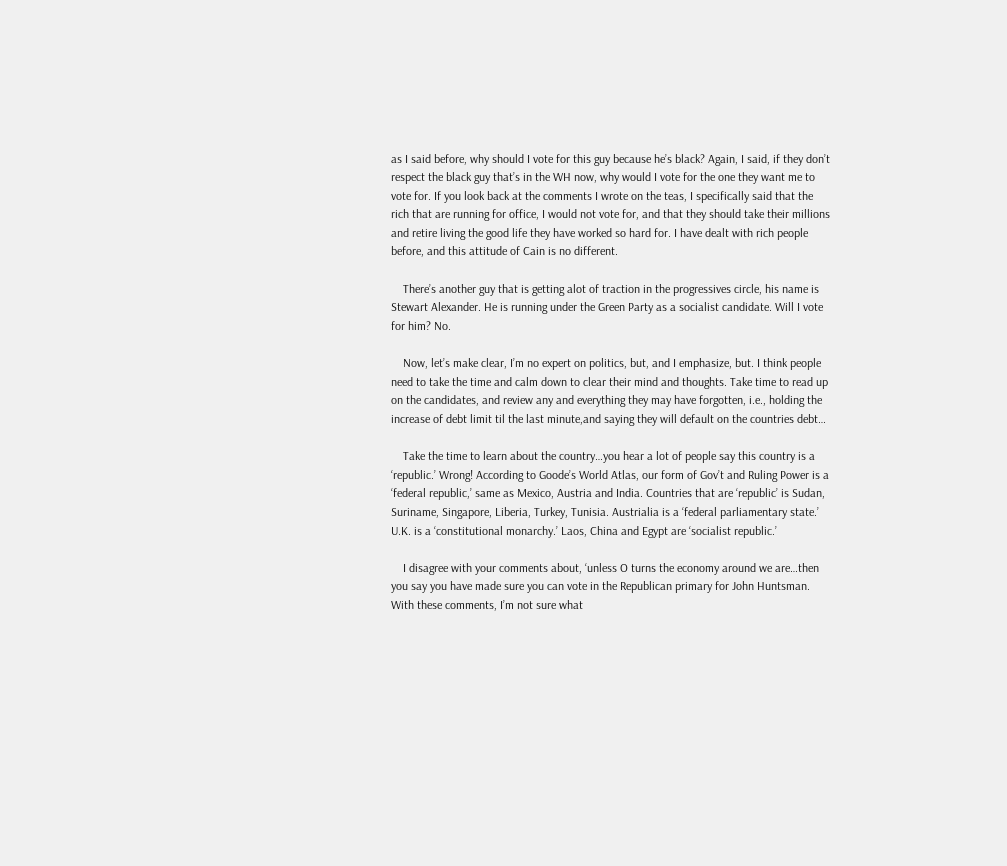as I said before, why should I vote for this guy because he’s black? Again, I said, if they don’t respect the black guy that’s in the WH now, why would I vote for the one they want me to vote for. If you look back at the comments I wrote on the teas, I specifically said that the rich that are running for office, I would not vote for, and that they should take their millions and retire living the good life they have worked so hard for. I have dealt with rich people before, and this attitude of Cain is no different.

    There’s another guy that is getting alot of traction in the progressives circle, his name is Stewart Alexander. He is running under the Green Party as a socialist candidate. Will I vote for him? No.

    Now, let’s make clear, I’m no expert on politics, but, and I emphasize, but. I think people need to take the time and calm down to clear their mind and thoughts. Take time to read up on the candidates, and review any and everything they may have forgotten, i.e., holding the increase of debt limit til the last minute,and saying they will default on the countries debt…

    Take the time to learn about the country…you hear a lot of people say this country is a ‘republic.’ Wrong! According to Goode’s World Atlas, our form of Gov’t and Ruling Power is a ‘federal republic,’ same as Mexico, Austria and India. Countries that are ‘republic’ is Sudan, Suriname, Singapore, Liberia, Turkey, Tunisia. Austrialia is a ‘federal parliamentary state.’ U.K. is a ‘constitutional monarchy.’ Laos, China and Egypt are ‘socialist republic.’

    I disagree with your comments about, ‘unless O turns the economy around we are…then you say you have made sure you can vote in the Republican primary for John Huntsman. With these comments, I’m not sure what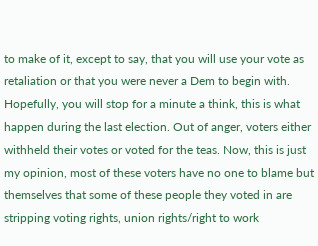to make of it, except to say, that you will use your vote as retaliation or that you were never a Dem to begin with. Hopefully, you will stop for a minute a think, this is what happen during the last election. Out of anger, voters either withheld their votes or voted for the teas. Now, this is just my opinion, most of these voters have no one to blame but themselves that some of these people they voted in are stripping voting rights, union rights/right to work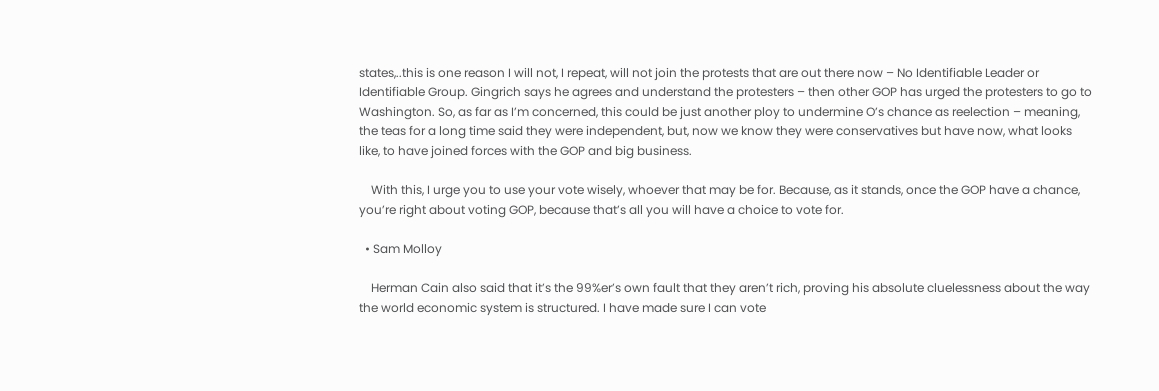states,..this is one reason I will not, I repeat, will not join the protests that are out there now – No Identifiable Leader or Identifiable Group. Gingrich says he agrees and understand the protesters – then other GOP has urged the protesters to go to Washington. So, as far as I’m concerned, this could be just another ploy to undermine O’s chance as reelection – meaning, the teas for a long time said they were independent, but, now we know they were conservatives but have now, what looks like, to have joined forces with the GOP and big business.

    With this, I urge you to use your vote wisely, whoever that may be for. Because, as it stands, once the GOP have a chance, you’re right about voting GOP, because that’s all you will have a choice to vote for.

  • Sam Molloy

    Herman Cain also said that it’s the 99%er’s own fault that they aren’t rich, proving his absolute cluelessness about the way the world economic system is structured. I have made sure I can vote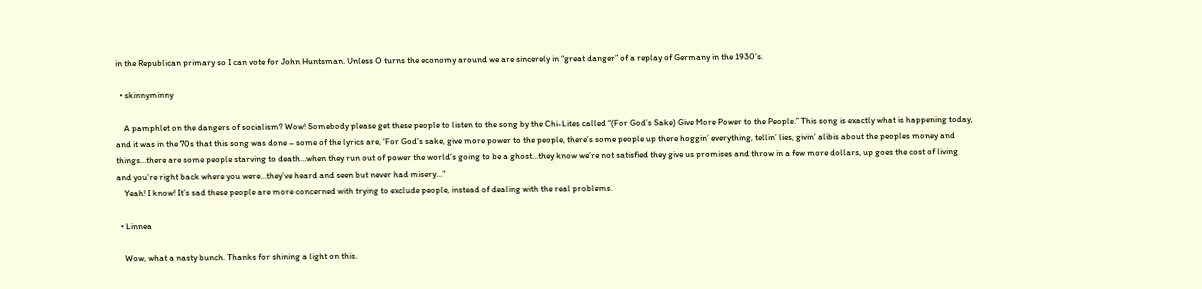in the Republican primary so I can vote for John Huntsman. Unless O turns the economy around we are sincerely in “great danger” of a replay of Germany in the 1930’s.

  • skinnyminny

    A pamphlet on the dangers of socialism? Wow! Somebody please get these people to listen to the song by the Chi-Lites called “(For God’s Sake) Give More Power to the People.” This song is exactly what is happening today, and it was in the 70s that this song was done – some of the lyrics are, ‘For God’s sake, give more power to the people, there’s some people up there hoggin’ everything, tellin’ lies, givin’ alibis about the peoples money and things…there are some people starving to death…when they run out of power the world’s going to be a ghost…they know we’re not satisfied they give us promises and throw in a few more dollars, up goes the cost of living and you’re right back where you were…they’ve heard and seen but never had misery…”
    Yeah! I know! It’s sad these people are more concerned with trying to exclude people, instead of dealing with the real problems.

  • Linnea

    Wow, what a nasty bunch. Thanks for shining a light on this.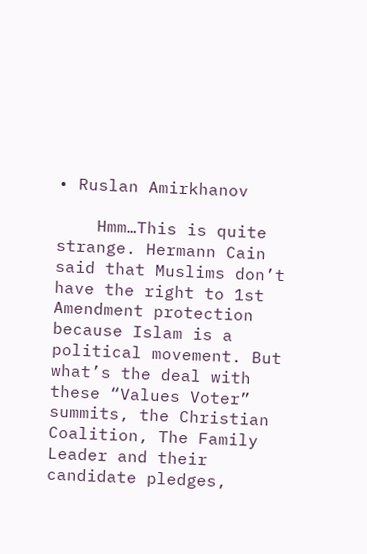• Ruslan Amirkhanov

    Hmm…This is quite strange. Hermann Cain said that Muslims don’t have the right to 1st Amendment protection because Islam is a political movement. But what’s the deal with these “Values Voter” summits, the Christian Coalition, The Family Leader and their candidate pledges,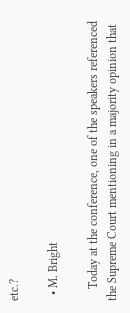etc.?

  • M. Bright

    Today at the conference, one of the speakers referenced the Supreme Court mentioning in a majority opinion that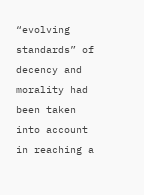“evolving standards” of decency and morality had been taken into account in reaching a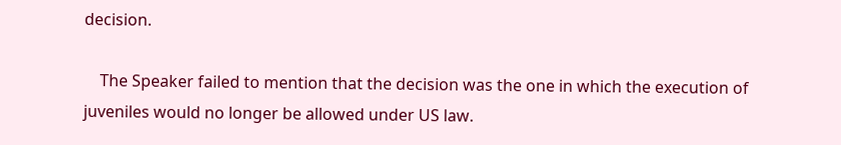decision.

    The Speaker failed to mention that the decision was the one in which the execution of juveniles would no longer be allowed under US law.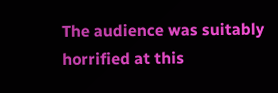The audience was suitably horrified at this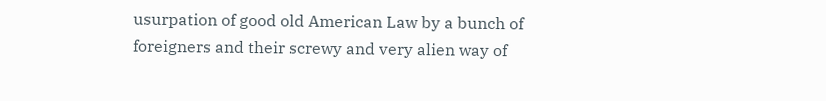usurpation of good old American Law by a bunch of foreigners and their screwy and very alien way of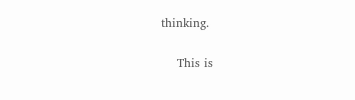thinking.

    This is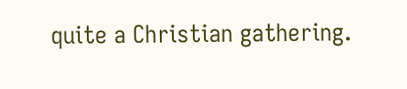quite a Christian gathering.